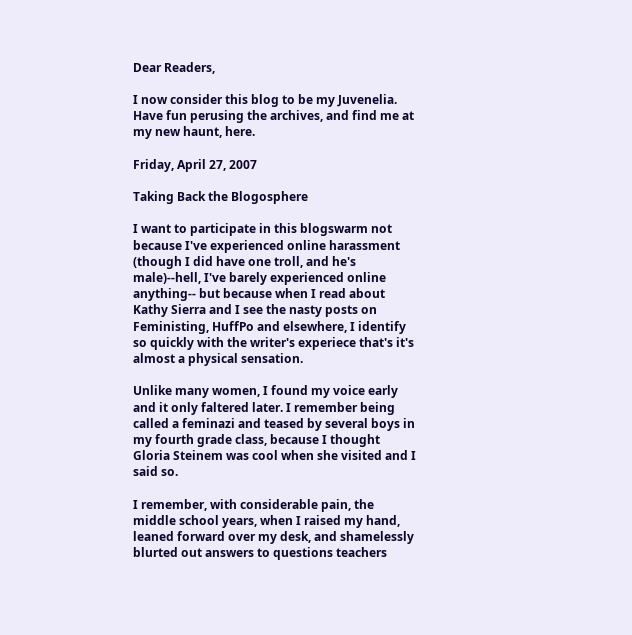Dear Readers,

I now consider this blog to be my Juvenelia. Have fun perusing the archives, and find me at my new haunt, here.

Friday, April 27, 2007

Taking Back the Blogosphere

I want to participate in this blogswarm not because I've experienced online harassment (though I did have one troll, and he's male)--hell, I've barely experienced online anything-- but because when I read about Kathy Sierra and I see the nasty posts on Feministing, HuffPo and elsewhere, I identify so quickly with the writer's experiece that's it's almost a physical sensation.

Unlike many women, I found my voice early and it only faltered later. I remember being called a feminazi and teased by several boys in my fourth grade class, because I thought Gloria Steinem was cool when she visited and I said so.

I remember, with considerable pain, the middle school years, when I raised my hand, leaned forward over my desk, and shamelessly blurted out answers to questions teachers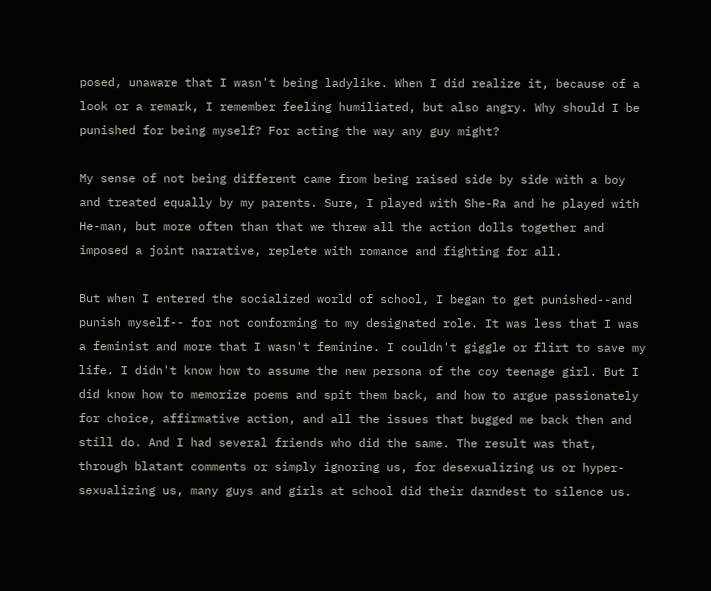posed, unaware that I wasn't being ladylike. When I did realize it, because of a look or a remark, I remember feeling humiliated, but also angry. Why should I be punished for being myself? For acting the way any guy might?

My sense of not being different came from being raised side by side with a boy and treated equally by my parents. Sure, I played with She-Ra and he played with He-man, but more often than that we threw all the action dolls together and imposed a joint narrative, replete with romance and fighting for all.

But when I entered the socialized world of school, I began to get punished--and punish myself-- for not conforming to my designated role. It was less that I was a feminist and more that I wasn't feminine. I couldn't giggle or flirt to save my life. I didn't know how to assume the new persona of the coy teenage girl. But I did know how to memorize poems and spit them back, and how to argue passionately for choice, affirmative action, and all the issues that bugged me back then and still do. And I had several friends who did the same. The result was that, through blatant comments or simply ignoring us, for desexualizing us or hyper-sexualizing us, many guys and girls at school did their darndest to silence us.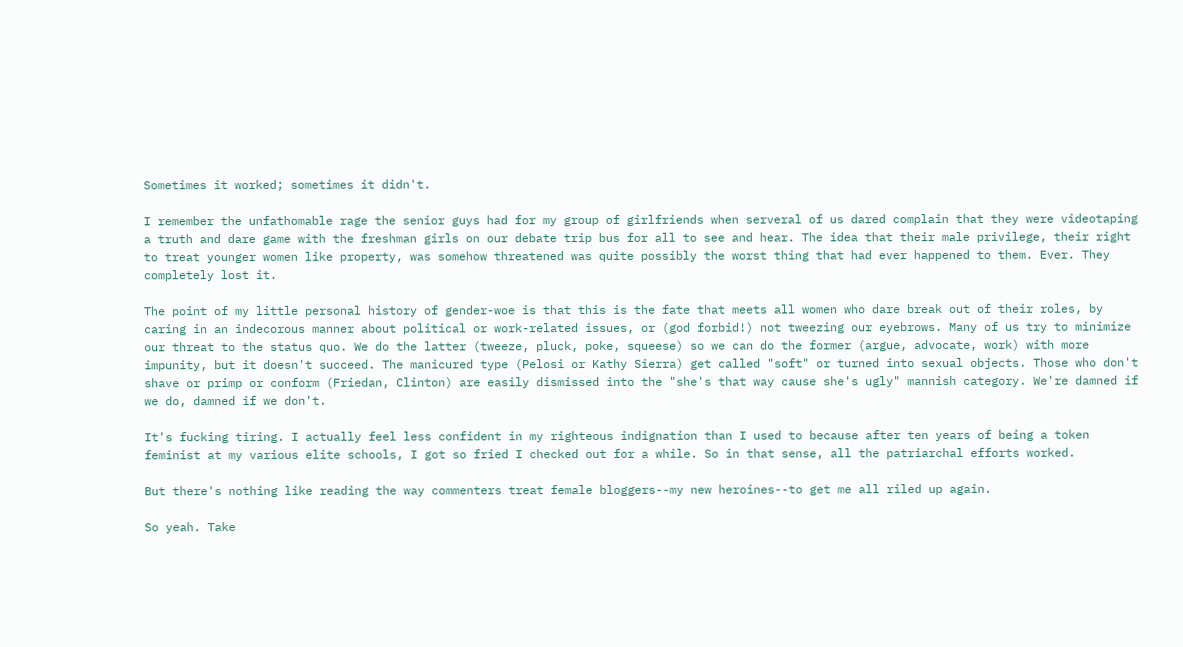Sometimes it worked; sometimes it didn't.

I remember the unfathomable rage the senior guys had for my group of girlfriends when serveral of us dared complain that they were videotaping a truth and dare game with the freshman girls on our debate trip bus for all to see and hear. The idea that their male privilege, their right to treat younger women like property, was somehow threatened was quite possibly the worst thing that had ever happened to them. Ever. They completely lost it.

The point of my little personal history of gender-woe is that this is the fate that meets all women who dare break out of their roles, by caring in an indecorous manner about political or work-related issues, or (god forbid!) not tweezing our eyebrows. Many of us try to minimize our threat to the status quo. We do the latter (tweeze, pluck, poke, squeese) so we can do the former (argue, advocate, work) with more impunity, but it doesn't succeed. The manicured type (Pelosi or Kathy Sierra) get called "soft" or turned into sexual objects. Those who don't shave or primp or conform (Friedan, Clinton) are easily dismissed into the "she's that way cause she's ugly" mannish category. We're damned if we do, damned if we don't.

It's fucking tiring. I actually feel less confident in my righteous indignation than I used to because after ten years of being a token feminist at my various elite schools, I got so fried I checked out for a while. So in that sense, all the patriarchal efforts worked.

But there's nothing like reading the way commenters treat female bloggers--my new heroines--to get me all riled up again.

So yeah. Take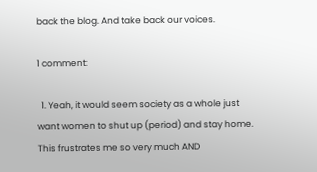back the blog. And take back our voices.

1 comment:

  1. Yeah, it would seem society as a whole just want women to shut up (period) and stay home. This frustrates me so very much AND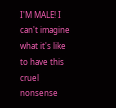I'M MALE! I can't imagine what it's like to have this cruel nonsense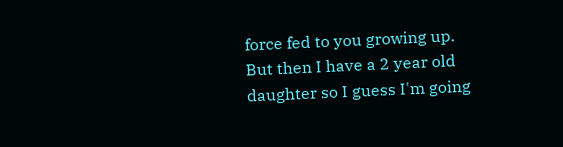force fed to you growing up. But then I have a 2 year old daughter so I guess I'm going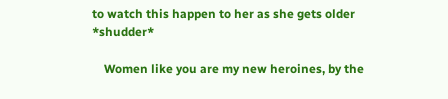to watch this happen to her as she gets older *shudder*

    Women like you are my new heroines, by the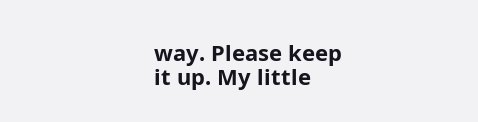way. Please keep it up. My little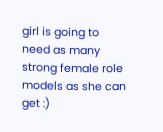girl is going to need as many strong female role models as she can get :)